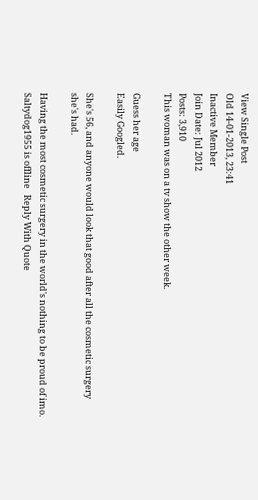View Single Post
Old 14-01-2013, 23:41
Inactive Member
Join Date: Jul 2012
Posts: 3,910
This woman was on a tv show the other week.

Guess her age
Easily Googled.

She's 56, and anyone would look that good after all the cosmetic surgery she's had.

Having the most cosmetic surgery in the world's nothing to be proud of imo.
Saltydog1955 is offline   Reply With Quote